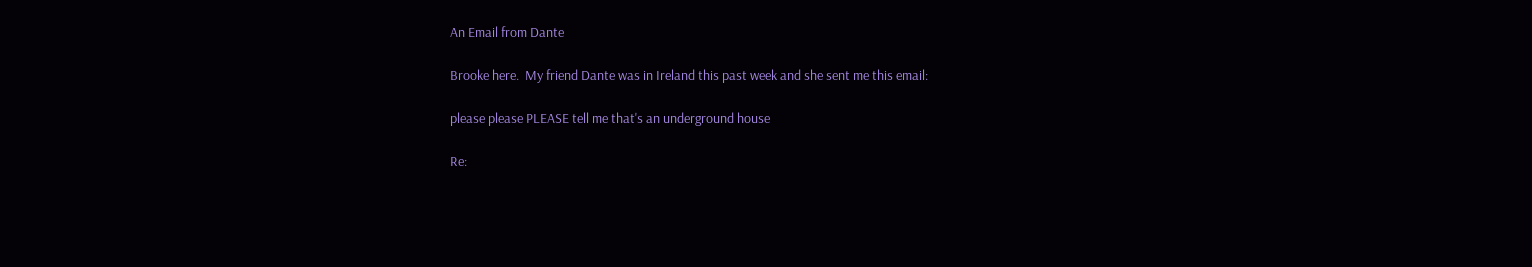An Email from Dante

Brooke here.  My friend Dante was in Ireland this past week and she sent me this email:

please please PLEASE tell me that's an underground house

Re: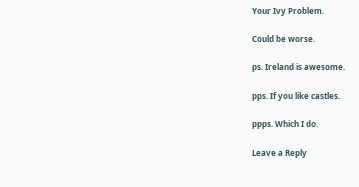Your Ivy Problem.

Could be worse.

ps. Ireland is awesome.

pps. If you like castles.

ppps. Which I do.

Leave a Reply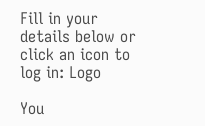Fill in your details below or click an icon to log in: Logo

You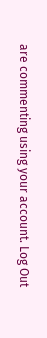are commenting using your account. Log Out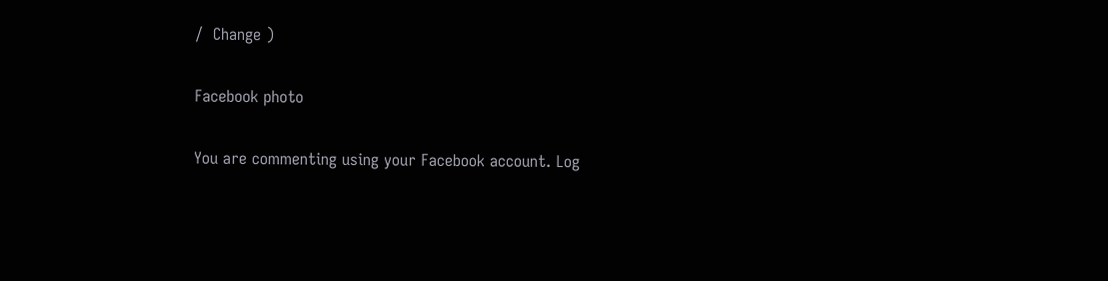/  Change )

Facebook photo

You are commenting using your Facebook account. Log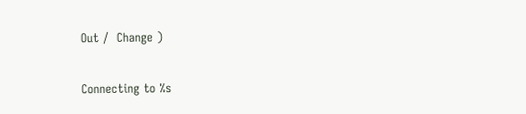Out /  Change )

Connecting to %s